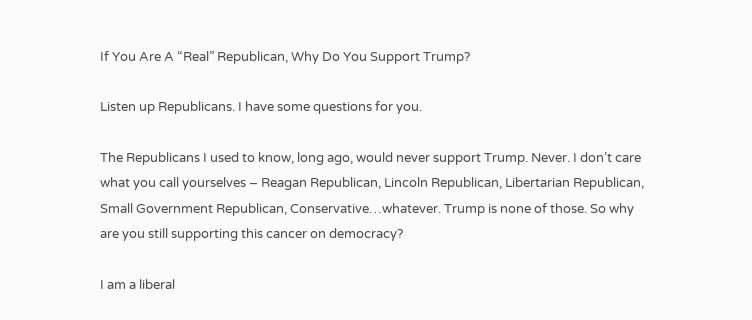If You Are A “Real” Republican, Why Do You Support Trump?

Listen up Republicans. I have some questions for you.

The Republicans I used to know, long ago, would never support Trump. Never. I don’t care what you call yourselves – Reagan Republican, Lincoln Republican, Libertarian Republican, Small Government Republican, Conservative…whatever. Trump is none of those. So why are you still supporting this cancer on democracy?

I am a liberal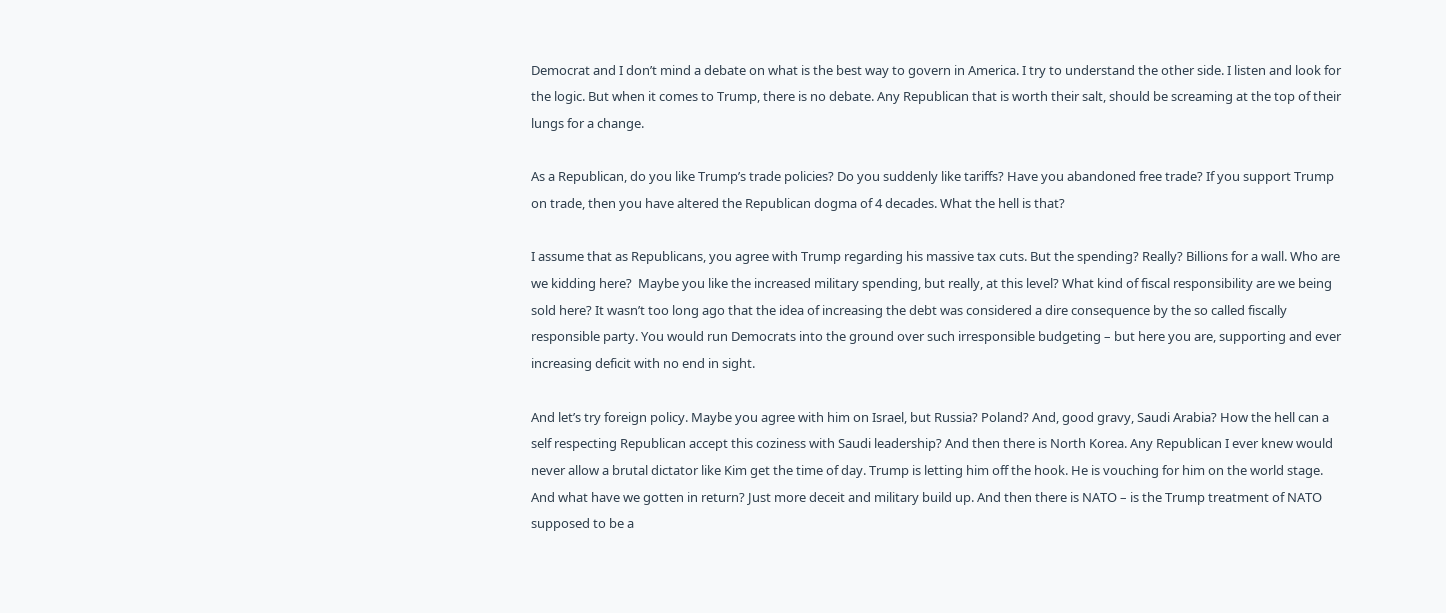Democrat and I don’t mind a debate on what is the best way to govern in America. I try to understand the other side. I listen and look for the logic. But when it comes to Trump, there is no debate. Any Republican that is worth their salt, should be screaming at the top of their lungs for a change.

As a Republican, do you like Trump’s trade policies? Do you suddenly like tariffs? Have you abandoned free trade? If you support Trump on trade, then you have altered the Republican dogma of 4 decades. What the hell is that?

I assume that as Republicans, you agree with Trump regarding his massive tax cuts. But the spending? Really? Billions for a wall. Who are we kidding here?  Maybe you like the increased military spending, but really, at this level? What kind of fiscal responsibility are we being sold here? It wasn’t too long ago that the idea of increasing the debt was considered a dire consequence by the so called fiscally responsible party. You would run Democrats into the ground over such irresponsible budgeting – but here you are, supporting and ever increasing deficit with no end in sight.

And let’s try foreign policy. Maybe you agree with him on Israel, but Russia? Poland? And, good gravy, Saudi Arabia? How the hell can a self respecting Republican accept this coziness with Saudi leadership? And then there is North Korea. Any Republican I ever knew would never allow a brutal dictator like Kim get the time of day. Trump is letting him off the hook. He is vouching for him on the world stage. And what have we gotten in return? Just more deceit and military build up. And then there is NATO – is the Trump treatment of NATO supposed to be a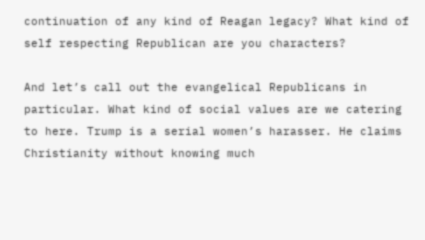continuation of any kind of Reagan legacy? What kind of self respecting Republican are you characters?

And let’s call out the evangelical Republicans in particular. What kind of social values are we catering to here. Trump is a serial women’s harasser. He claims Christianity without knowing much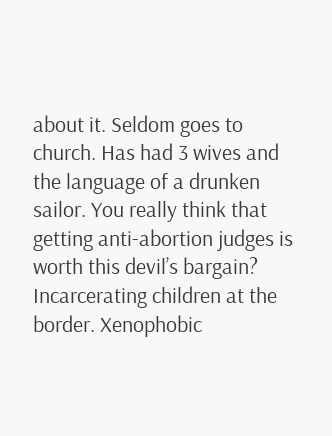about it. Seldom goes to church. Has had 3 wives and the language of a drunken sailor. You really think that getting anti-abortion judges is worth this devil’s bargain? Incarcerating children at the border. Xenophobic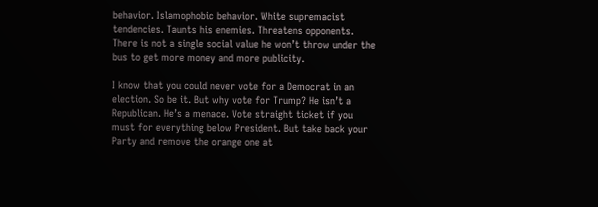behavior. Islamophobic behavior. White supremacist tendencies. Taunts his enemies. Threatens opponents. There is not a single social value he won’t throw under the bus to get more money and more publicity.

I know that you could never vote for a Democrat in an election. So be it. But why vote for Trump? He isn’t a Republican. He’s a menace. Vote straight ticket if you must for everything below President. But take back your Party and remove the orange one at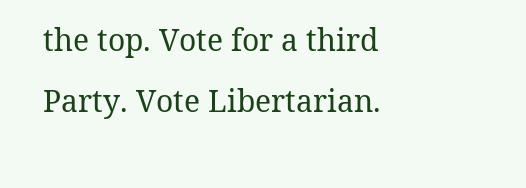the top. Vote for a third Party. Vote Libertarian.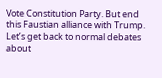Vote Constitution Party. But end this Faustian alliance with Trump. Let’s get back to normal debates about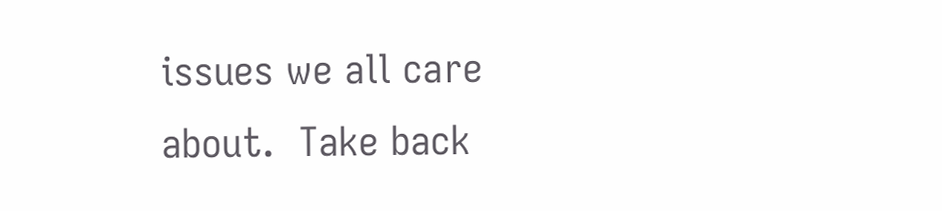issues we all care about.  Take back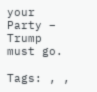your Party – Trump must go.

Tags: , ,